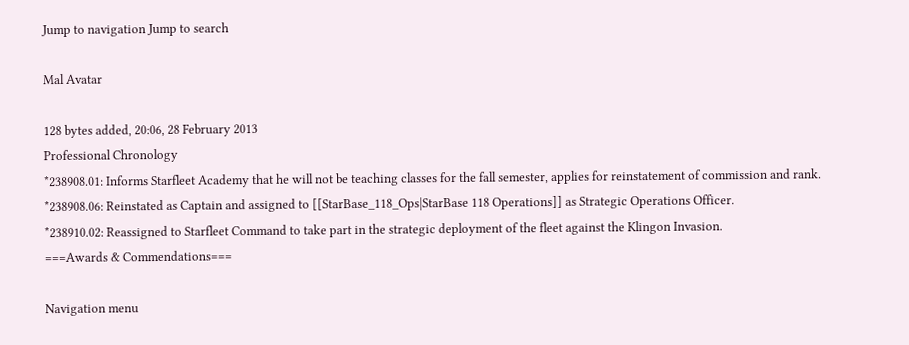Jump to navigation Jump to search

Mal Avatar

128 bytes added, 20:06, 28 February 2013
Professional Chronology
*238908.01: Informs Starfleet Academy that he will not be teaching classes for the fall semester, applies for reinstatement of commission and rank.
*238908.06: Reinstated as Captain and assigned to [[StarBase_118_Ops|StarBase 118 Operations]] as Strategic Operations Officer.
*238910.02: Reassigned to Starfleet Command to take part in the strategic deployment of the fleet against the Klingon Invasion.
===Awards & Commendations===

Navigation menu